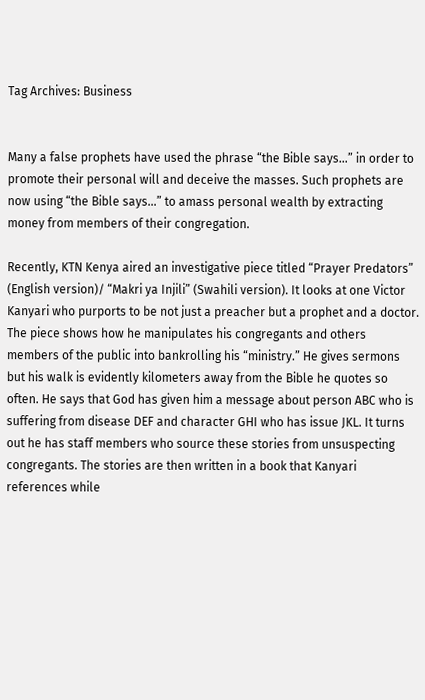Tag Archives: Business


Many a false prophets have used the phrase “the Bible says…” in order to promote their personal will and deceive the masses. Such prophets are now using “the Bible says…” to amass personal wealth by extracting money from members of their congregation.

Recently, KTN Kenya aired an investigative piece titled “Prayer Predators” (English version)/ “Makri ya Injili” (Swahili version). It looks at one Victor Kanyari who purports to be not just a preacher but a prophet and a doctor. The piece shows how he manipulates his congregants and others members of the public into bankrolling his “ministry.” He gives sermons but his walk is evidently kilometers away from the Bible he quotes so often. He says that God has given him a message about person ABC who is suffering from disease DEF and character GHI who has issue JKL. It turns out he has staff members who source these stories from unsuspecting congregants. The stories are then written in a book that Kanyari references while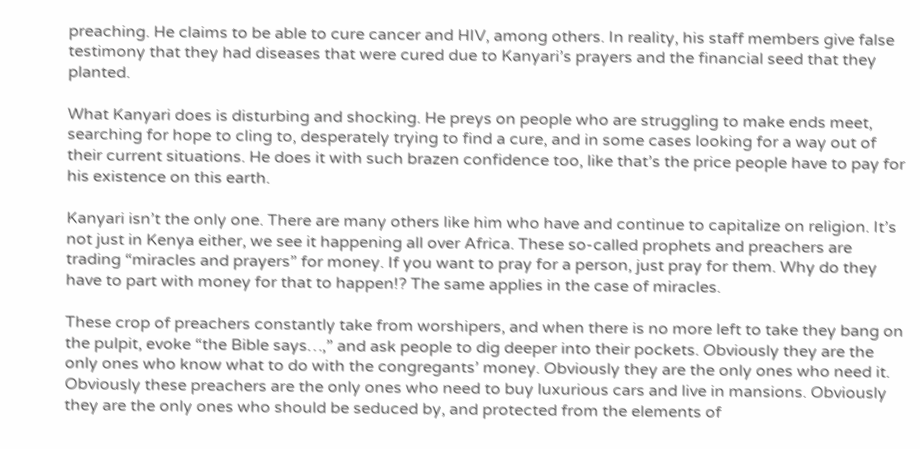preaching. He claims to be able to cure cancer and HIV, among others. In reality, his staff members give false testimony that they had diseases that were cured due to Kanyari’s prayers and the financial seed that they planted.

What Kanyari does is disturbing and shocking. He preys on people who are struggling to make ends meet, searching for hope to cling to, desperately trying to find a cure, and in some cases looking for a way out of their current situations. He does it with such brazen confidence too, like that’s the price people have to pay for his existence on this earth.

Kanyari isn’t the only one. There are many others like him who have and continue to capitalize on religion. It’s not just in Kenya either, we see it happening all over Africa. These so-called prophets and preachers are trading “miracles and prayers” for money. If you want to pray for a person, just pray for them. Why do they have to part with money for that to happen!? The same applies in the case of miracles.

These crop of preachers constantly take from worshipers, and when there is no more left to take they bang on the pulpit, evoke “the Bible says…,” and ask people to dig deeper into their pockets. Obviously they are the only ones who know what to do with the congregants’ money. Obviously they are the only ones who need it. Obviously these preachers are the only ones who need to buy luxurious cars and live in mansions. Obviously they are the only ones who should be seduced by, and protected from the elements of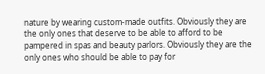nature by wearing custom-made outfits. Obviously they are the only ones that deserve to be able to afford to be pampered in spas and beauty parlors. Obviously they are the only ones who should be able to pay for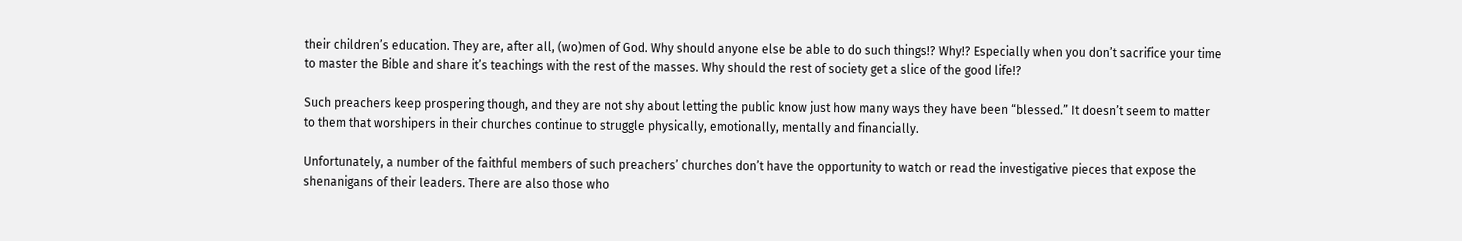their children’s education. They are, after all, (wo)men of God. Why should anyone else be able to do such things!? Why!? Especially when you don’t sacrifice your time to master the Bible and share it’s teachings with the rest of the masses. Why should the rest of society get a slice of the good life!?

Such preachers keep prospering though, and they are not shy about letting the public know just how many ways they have been “blessed.” It doesn’t seem to matter to them that worshipers in their churches continue to struggle physically, emotionally, mentally and financially.

Unfortunately, a number of the faithful members of such preachers’ churches don’t have the opportunity to watch or read the investigative pieces that expose the shenanigans of their leaders. There are also those who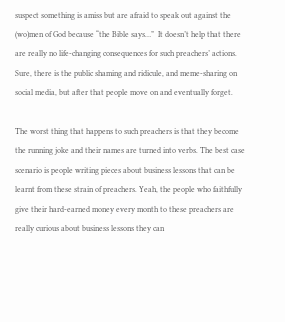suspect something is amiss but are afraid to speak out against the (wo)men of God because “the Bible says…”  It doesn’t help that there are really no life-changing consequences for such preachers’ actions. Sure, there is the public shaming and ridicule, and meme-sharing on social media, but after that people move on and eventually forget.

The worst thing that happens to such preachers is that they become the running joke and their names are turned into verbs. The best case scenario is people writing pieces about business lessons that can be learnt from these strain of preachers. Yeah, the people who faithfully give their hard-earned money every month to these preachers are really curious about business lessons they can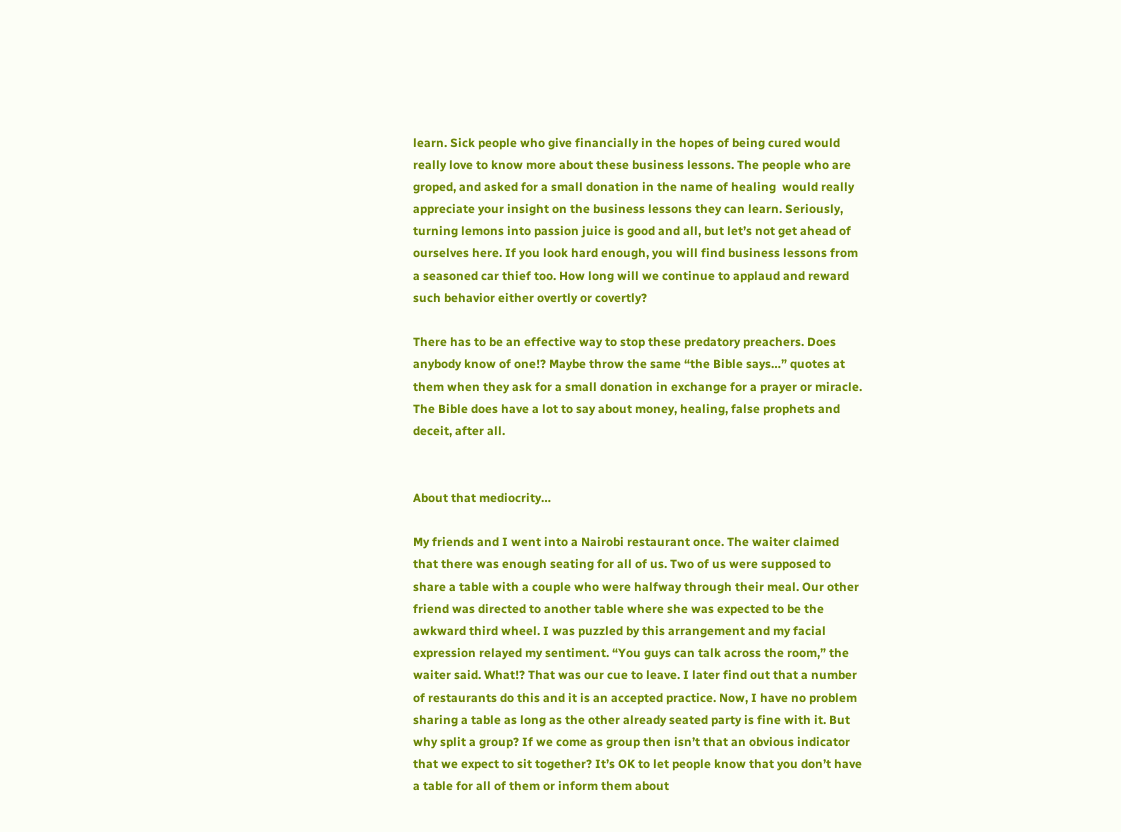learn. Sick people who give financially in the hopes of being cured would really love to know more about these business lessons. The people who are groped, and asked for a small donation in the name of healing  would really appreciate your insight on the business lessons they can learn. Seriously, turning lemons into passion juice is good and all, but let’s not get ahead of ourselves here. If you look hard enough, you will find business lessons from a seasoned car thief too. How long will we continue to applaud and reward such behavior either overtly or covertly?

There has to be an effective way to stop these predatory preachers. Does anybody know of one!? Maybe throw the same “the Bible says…” quotes at them when they ask for a small donation in exchange for a prayer or miracle. The Bible does have a lot to say about money, healing, false prophets and deceit, after all.


About that mediocrity…

My friends and I went into a Nairobi restaurant once. The waiter claimed that there was enough seating for all of us. Two of us were supposed to share a table with a couple who were halfway through their meal. Our other friend was directed to another table where she was expected to be the awkward third wheel. I was puzzled by this arrangement and my facial expression relayed my sentiment. “You guys can talk across the room,” the waiter said. What!? That was our cue to leave. I later find out that a number of restaurants do this and it is an accepted practice. Now, I have no problem sharing a table as long as the other already seated party is fine with it. But why split a group? If we come as group then isn’t that an obvious indicator that we expect to sit together? It’s OK to let people know that you don’t have a table for all of them or inform them about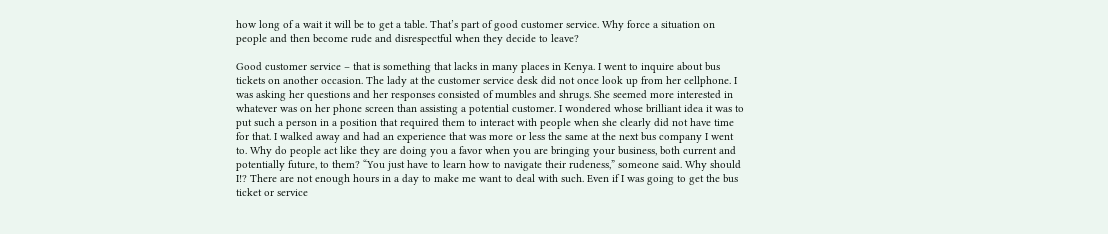how long of a wait it will be to get a table. That’s part of good customer service. Why force a situation on people and then become rude and disrespectful when they decide to leave?

Good customer service – that is something that lacks in many places in Kenya. I went to inquire about bus tickets on another occasion. The lady at the customer service desk did not once look up from her cellphone. I was asking her questions and her responses consisted of mumbles and shrugs. She seemed more interested in whatever was on her phone screen than assisting a potential customer. I wondered whose brilliant idea it was to put such a person in a position that required them to interact with people when she clearly did not have time for that. I walked away and had an experience that was more or less the same at the next bus company I went to. Why do people act like they are doing you a favor when you are bringing your business, both current and potentially future, to them? “You just have to learn how to navigate their rudeness,” someone said. Why should I!? There are not enough hours in a day to make me want to deal with such. Even if I was going to get the bus ticket or service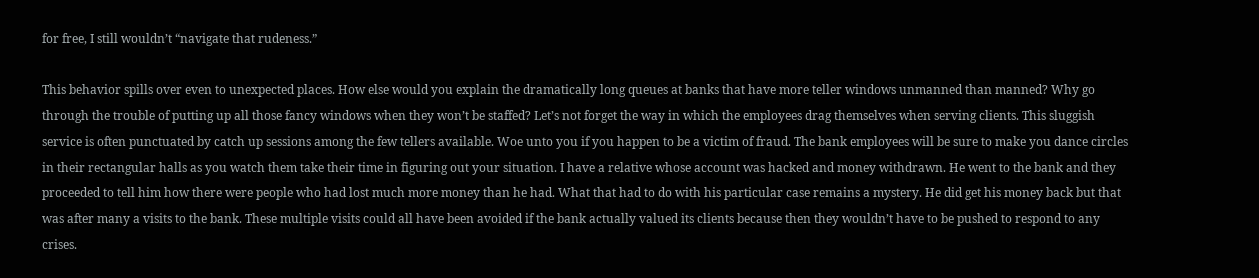for free, I still wouldn’t “navigate that rudeness.”

This behavior spills over even to unexpected places. How else would you explain the dramatically long queues at banks that have more teller windows unmanned than manned? Why go through the trouble of putting up all those fancy windows when they won’t be staffed? Let’s not forget the way in which the employees drag themselves when serving clients. This sluggish service is often punctuated by catch up sessions among the few tellers available. Woe unto you if you happen to be a victim of fraud. The bank employees will be sure to make you dance circles in their rectangular halls as you watch them take their time in figuring out your situation. I have a relative whose account was hacked and money withdrawn. He went to the bank and they proceeded to tell him how there were people who had lost much more money than he had. What that had to do with his particular case remains a mystery. He did get his money back but that was after many a visits to the bank. These multiple visits could all have been avoided if the bank actually valued its clients because then they wouldn’t have to be pushed to respond to any crises.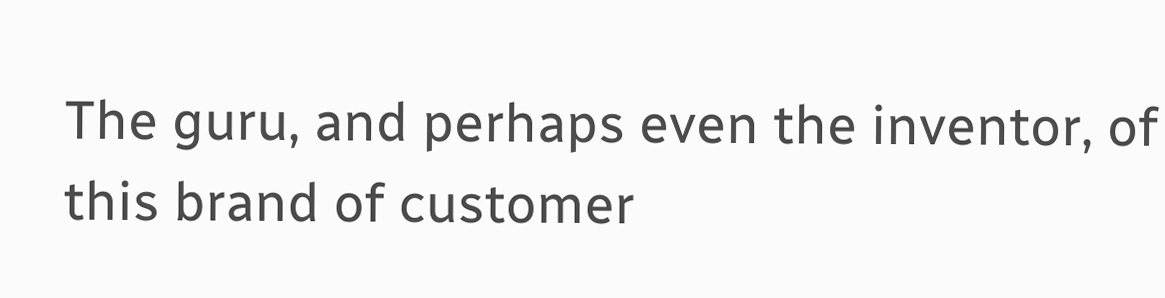The guru, and perhaps even the inventor, of this brand of customer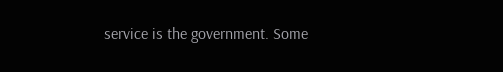service is the government. Some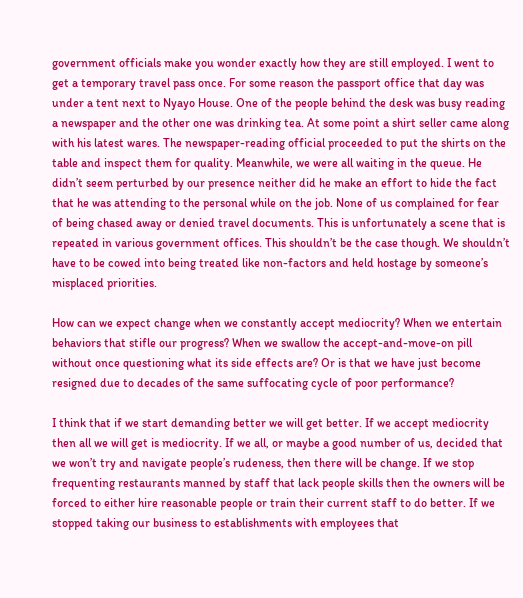government officials make you wonder exactly how they are still employed. I went to get a temporary travel pass once. For some reason the passport office that day was under a tent next to Nyayo House. One of the people behind the desk was busy reading a newspaper and the other one was drinking tea. At some point a shirt seller came along with his latest wares. The newspaper-reading official proceeded to put the shirts on the table and inspect them for quality. Meanwhile, we were all waiting in the queue. He didn’t seem perturbed by our presence neither did he make an effort to hide the fact that he was attending to the personal while on the job. None of us complained for fear of being chased away or denied travel documents. This is unfortunately a scene that is repeated in various government offices. This shouldn’t be the case though. We shouldn’t have to be cowed into being treated like non-factors and held hostage by someone’s misplaced priorities.

How can we expect change when we constantly accept mediocrity? When we entertain behaviors that stifle our progress? When we swallow the accept-and-move-on pill without once questioning what its side effects are? Or is that we have just become resigned due to decades of the same suffocating cycle of poor performance?

I think that if we start demanding better we will get better. If we accept mediocrity then all we will get is mediocrity. If we all, or maybe a good number of us, decided that we won’t try and navigate people’s rudeness, then there will be change. If we stop frequenting restaurants manned by staff that lack people skills then the owners will be forced to either hire reasonable people or train their current staff to do better. If we stopped taking our business to establishments with employees that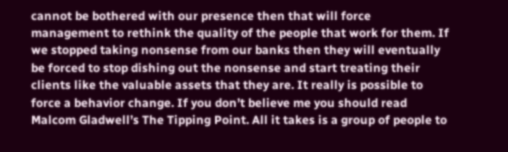cannot be bothered with our presence then that will force management to rethink the quality of the people that work for them. If we stopped taking nonsense from our banks then they will eventually be forced to stop dishing out the nonsense and start treating their clients like the valuable assets that they are. It really is possible to force a behavior change. If you don’t believe me you should read Malcom Gladwell’s The Tipping Point. All it takes is a group of people to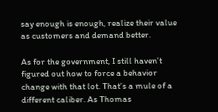say enough is enough, realize their value as customers and demand better.

As for the government, I still haven’t figured out how to force a behavior change with that lot. That’s a mule of a different caliber. As Thomas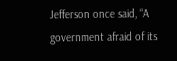Jefferson once said, “A government afraid of its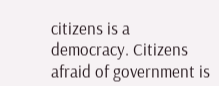citizens is a democracy. Citizens afraid of government is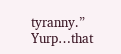tyranny.” Yurp…that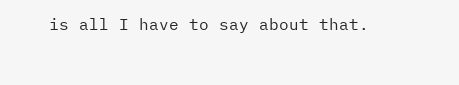is all I have to say about that.